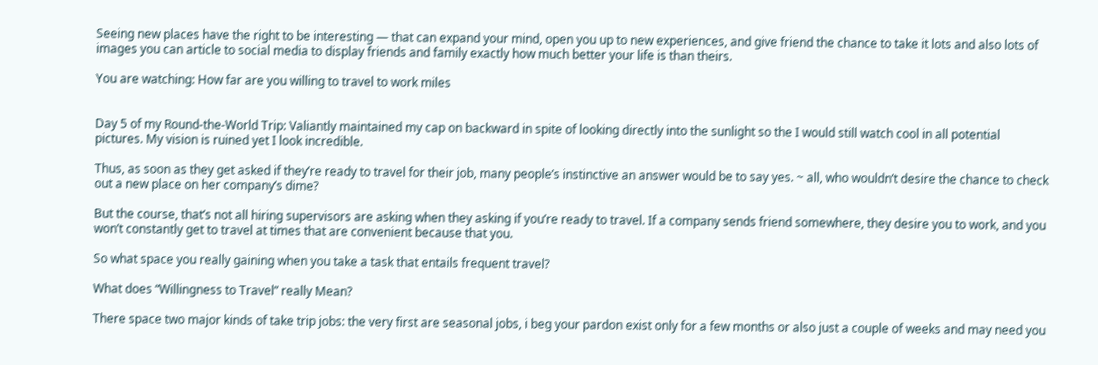Seeing new places have the right to be interesting — that can expand your mind, open you up to new experiences, and give friend the chance to take it lots and also lots of images you can article to social media to display friends and family exactly how much better your life is than theirs.

You are watching: How far are you willing to travel to work miles


Day 5 of my Round-the-World Trip: Valiantly maintained my cap on backward in spite of looking directly into the sunlight so the I would still watch cool in all potential pictures. My vision is ruined yet I look incredible.

Thus, as soon as they get asked if they’re ready to travel for their job, many people’s instinctive an answer would be to say yes. ~ all, who wouldn’t desire the chance to check out a new place on her company’s dime?

But the course, that’s not all hiring supervisors are asking when they asking if you’re ready to travel. If a company sends friend somewhere, they desire you to work, and you won’t constantly get to travel at times that are convenient because that you.

So what space you really gaining when you take a task that entails frequent travel?

What does “Willingness to Travel” really Mean?

There space two major kinds of take trip jobs: the very first are seasonal jobs, i beg your pardon exist only for a few months or also just a couple of weeks and may need you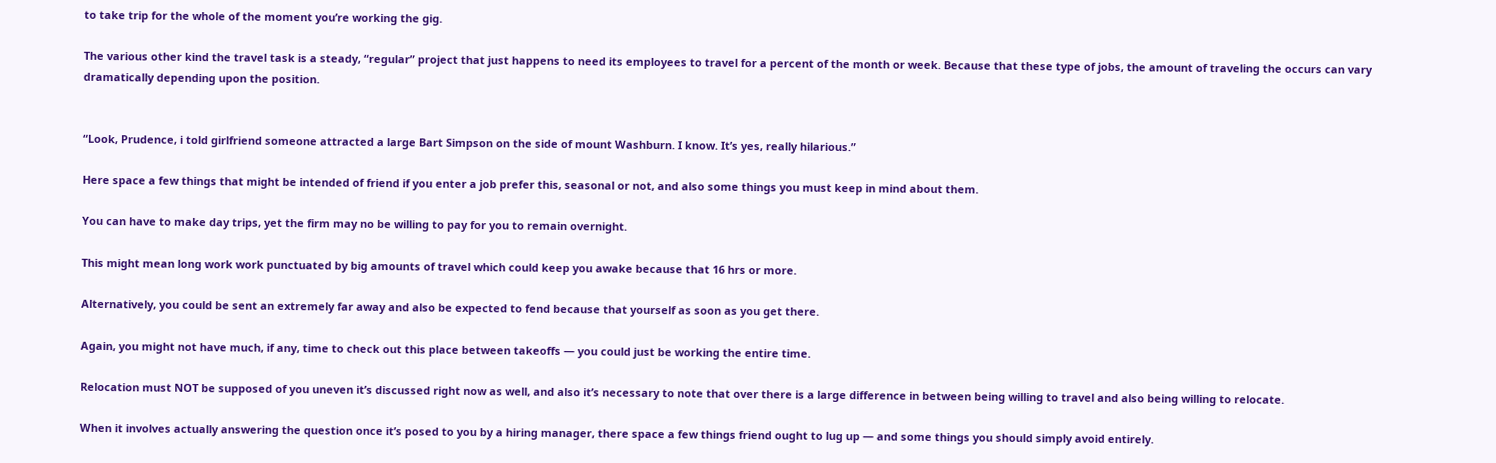to take trip for the whole of the moment you’re working the gig.

The various other kind the travel task is a steady, “regular” project that just happens to need its employees to travel for a percent of the month or week. Because that these type of jobs, the amount of traveling the occurs can vary dramatically depending upon the position.


“Look, Prudence, i told girlfriend someone attracted a large Bart Simpson on the side of mount Washburn. I know. It’s yes, really hilarious.”

Here space a few things that might be intended of friend if you enter a job prefer this, seasonal or not, and also some things you must keep in mind about them.

You can have to make day trips, yet the firm may no be willing to pay for you to remain overnight.

This might mean long work work punctuated by big amounts of travel which could keep you awake because that 16 hrs or more.

Alternatively, you could be sent an extremely far away and also be expected to fend because that yourself as soon as you get there.

Again, you might not have much, if any, time to check out this place between takeoffs — you could just be working the entire time.

Relocation must NOT be supposed of you uneven it’s discussed right now as well, and also it’s necessary to note that over there is a large difference in between being willing to travel and also being willing to relocate.

When it involves actually answering the question once it’s posed to you by a hiring manager, there space a few things friend ought to lug up — and some things you should simply avoid entirely.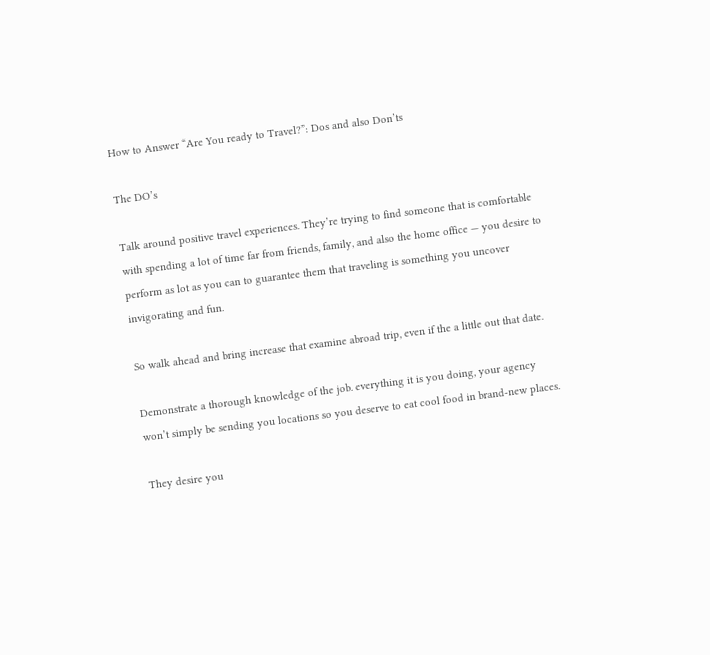How to Answer “Are You ready to Travel?”: Dos and also Don’ts

The DO’s

Talk around positive travel experiences. They’re trying to find someone that is comfortable with spending a lot of time far from friends, family, and also the home office — you desire to perform as lot as you can to guarantee them that traveling is something you uncover invigorating and fun.

So walk ahead and bring increase that examine abroad trip, even if the a little out that date.

Demonstrate a thorough knowledge of the job. everything it is you doing, your agency won’t simply be sending you locations so you deserve to eat cool food in brand-new places.

They desire you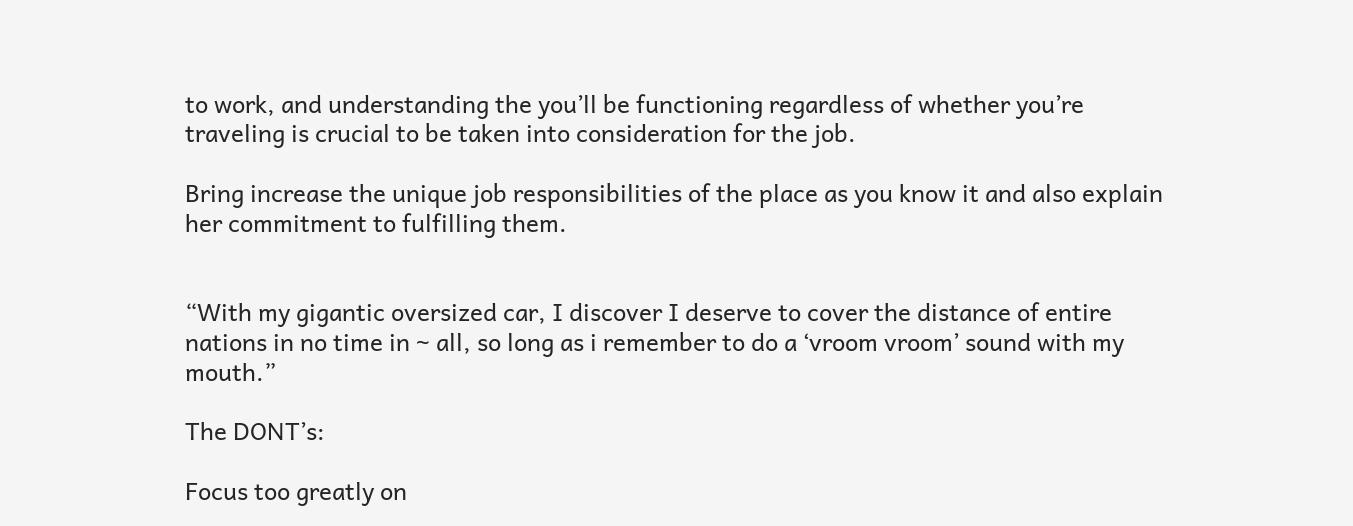to work, and understanding the you’ll be functioning regardless of whether you’re traveling is crucial to be taken into consideration for the job.

Bring increase the unique job responsibilities of the place as you know it and also explain her commitment to fulfilling them.


“With my gigantic oversized car, I discover I deserve to cover the distance of entire nations in no time in ~ all, so long as i remember to do a ‘vroom vroom’ sound with my mouth.”

The DONT’s:

Focus too greatly on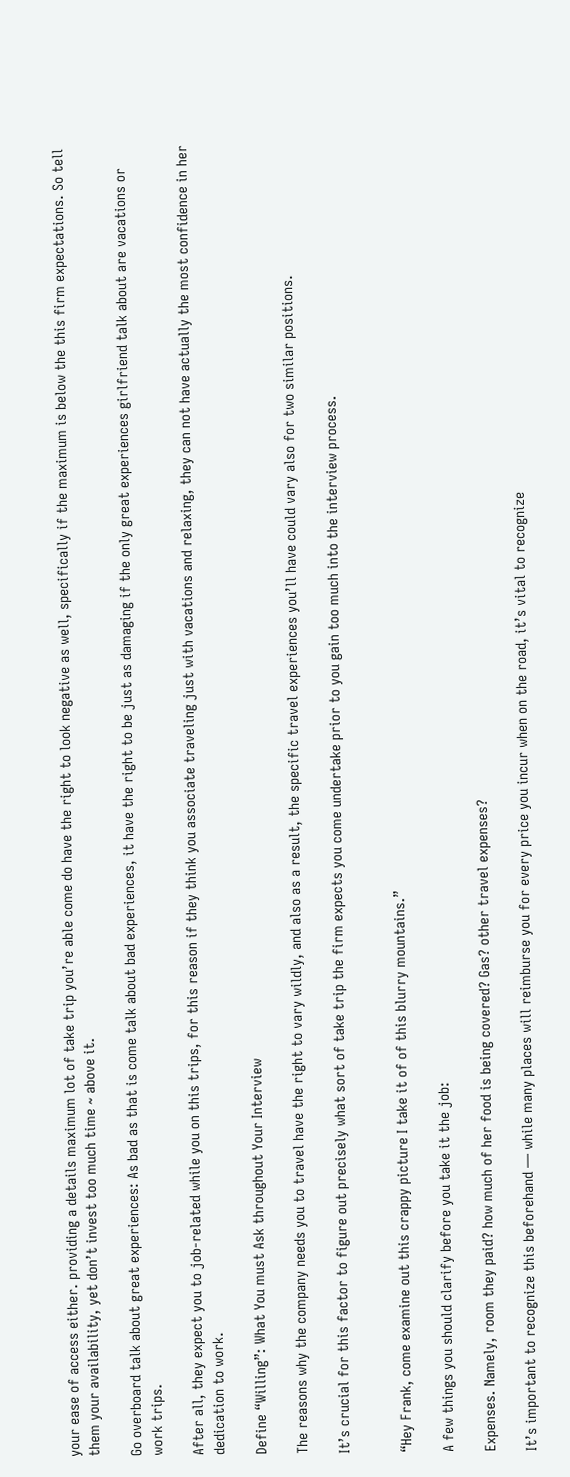your ease of access either. providing a details maximum lot of take trip you’re able come do have the right to look negative as well, specifically if the maximum is below the this firm expectations. So tell them your availability, yet don’t invest too much time ~ above it.

Go overboard talk about great experiences: As bad as that is come talk about bad experiences, it have the right to be just as damaging if the only great experiences girlfriend talk about are vacations or work trips.

After all, they expect you to job-related while you on this trips, for this reason if they think you associate traveling just with vacations and relaxing, they can not have actually the most confidence in her dedication to work.

Define “Willing”: What You must Ask throughout Your Interview

The reasons why the company needs you to travel have the right to vary wildly, and also as a result, the specific travel experiences you’ll have could vary also for two similar positions.

It’s crucial for this factor to figure out precisely what sort of take trip the firm expects you come undertake prior to you gain too much into the interview process.


“Hey Frank, come examine out this crappy picture I take it of of this blurry mountains.”

A few things you should clarify before you take it the job:

Expenses. Namely, room they paid? how much of her food is being covered? Gas? other travel expenses?

It’s important to recognize this beforehand — while many places will reimburse you for every price you incur when on the road, it’s vital to recognize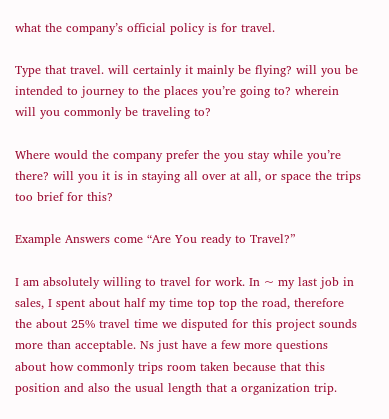what the company’s official policy is for travel.

Type that travel. will certainly it mainly be flying? will you be intended to journey to the places you’re going to? wherein will you commonly be traveling to?

Where would the company prefer the you stay while you’re there? will you it is in staying all over at all, or space the trips too brief for this?

Example Answers come “Are You ready to Travel?”

I am absolutely willing to travel for work. In ~ my last job in sales, I spent about half my time top top the road, therefore the about 25% travel time we disputed for this project sounds more than acceptable. Ns just have a few more questions about how commonly trips room taken because that this position and also the usual length that a organization trip.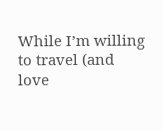While I’m willing to travel (and love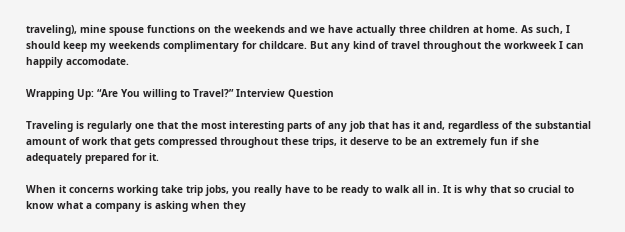traveling), mine spouse functions on the weekends and we have actually three children at home. As such, I should keep my weekends complimentary for childcare. But any kind of travel throughout the workweek I can happily accomodate.

Wrapping Up: “Are You willing to Travel?” Interview Question

Traveling is regularly one that the most interesting parts of any job that has it and, regardless of the substantial amount of work that gets compressed throughout these trips, it deserve to be an extremely fun if she adequately prepared for it.

When it concerns working take trip jobs, you really have to be ready to walk all in. It is why that so crucial to know what a company is asking when they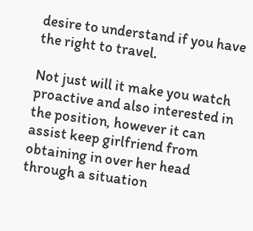desire to understand if you have the right to travel.

Not just will it make you watch proactive and also interested in the position, however it can assist keep girlfriend from obtaining in over her head through a situation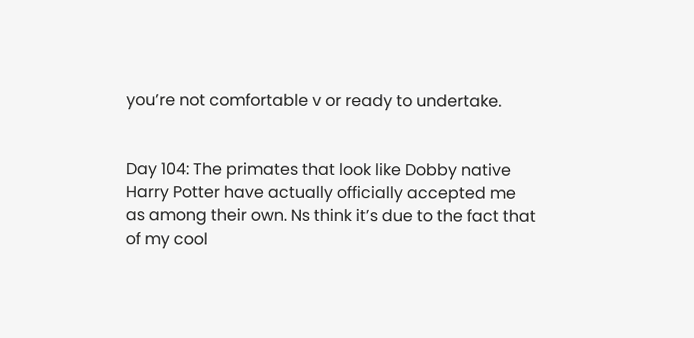you’re not comfortable v or ready to undertake.


Day 104: The primates that look like Dobby native Harry Potter have actually officially accepted me as among their own. Ns think it’s due to the fact that of my cool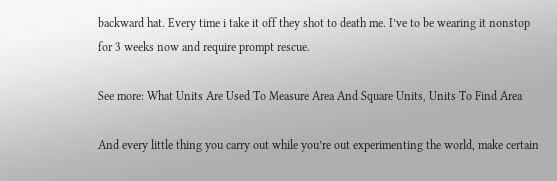backward hat. Every time i take it off they shot to death me. I’ve to be wearing it nonstop for 3 weeks now and require prompt rescue.

See more: What Units Are Used To Measure Area And Square Units, Units To Find Area

And every little thing you carry out while you’re out experimenting the world, make certain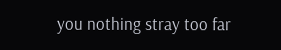you nothing stray too far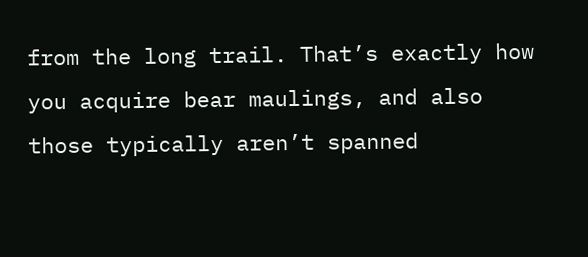from the long trail. That’s exactly how you acquire bear maulings, and also those typically aren’t spanned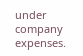under company expenses.